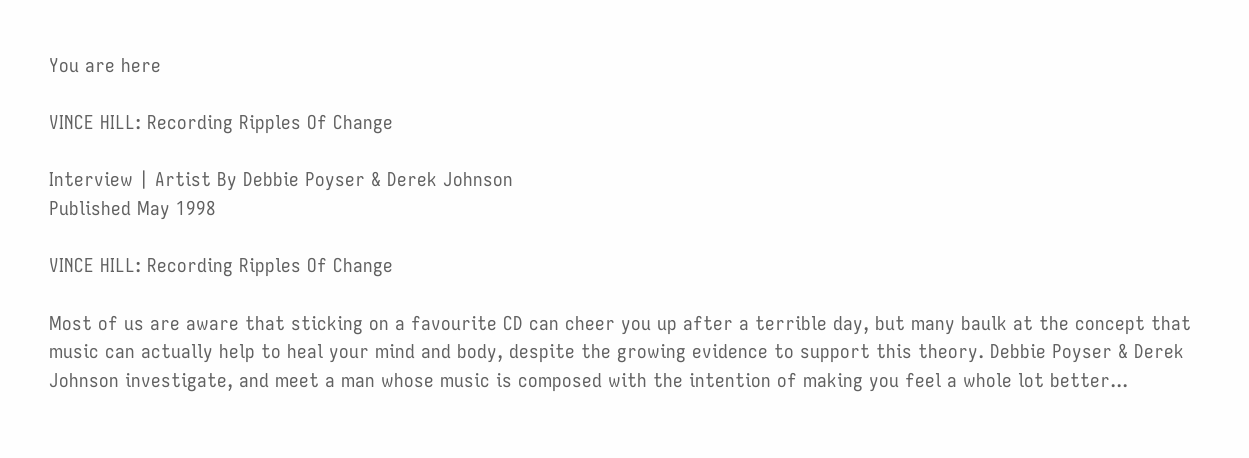You are here

VINCE HILL: Recording Ripples Of Change

Interview | Artist By Debbie Poyser & Derek Johnson
Published May 1998

VINCE HILL: Recording Ripples Of Change

Most of us are aware that sticking on a favourite CD can cheer you up after a terrible day, but many baulk at the concept that music can actually help to heal your mind and body, despite the growing evidence to support this theory. Debbie Poyser & Derek Johnson investigate, and meet a man whose music is composed with the intention of making you feel a whole lot better...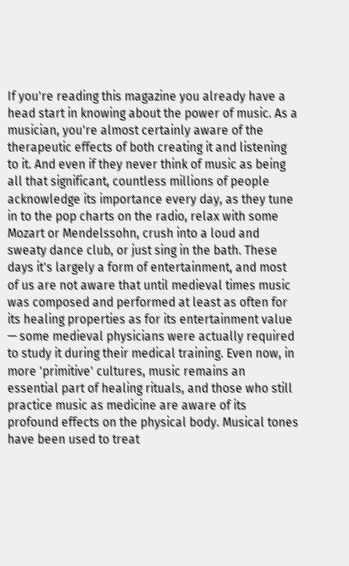If you're reading this magazine you already have a head start in knowing about the power of music. As a musician, you're almost certainly aware of the therapeutic effects of both creating it and listening to it. And even if they never think of music as being all that significant, countless millions of people acknowledge its importance every day, as they tune in to the pop charts on the radio, relax with some Mozart or Mendelssohn, crush into a loud and sweaty dance club, or just sing in the bath. These days it's largely a form of entertainment, and most of us are not aware that until medieval times music was composed and performed at least as often for its healing properties as for its entertainment value — some medieval physicians were actually required to study it during their medical training. Even now, in more 'primitive' cultures, music remains an essential part of healing rituals, and those who still practice music as medicine are aware of its profound effects on the physical body. Musical tones have been used to treat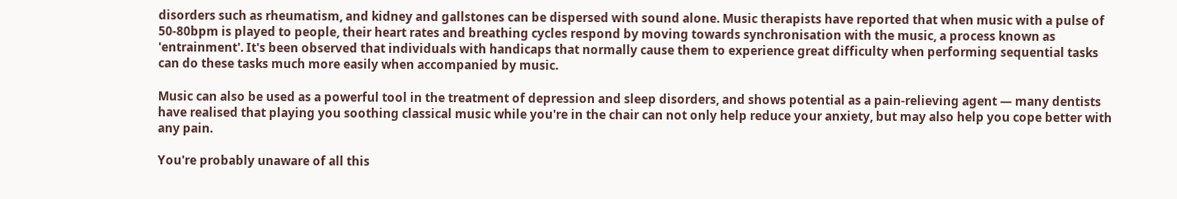disorders such as rheumatism, and kidney and gallstones can be dispersed with sound alone. Music therapists have reported that when music with a pulse of 50‑80bpm is played to people, their heart rates and breathing cycles respond by moving towards synchronisation with the music, a process known as 'entrainment'. It's been observed that individuals with handicaps that normally cause them to experience great difficulty when performing sequential tasks can do these tasks much more easily when accompanied by music.

Music can also be used as a powerful tool in the treatment of depression and sleep disorders, and shows potential as a pain‑relieving agent — many dentists have realised that playing you soothing classical music while you're in the chair can not only help reduce your anxiety, but may also help you cope better with any pain.

You're probably unaware of all this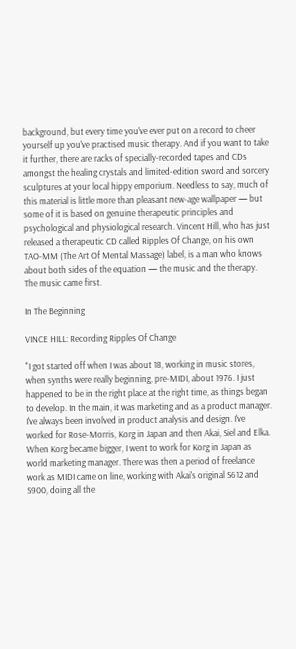background, but every time you've ever put on a record to cheer yourself up you've practised music therapy. And if you want to take it further, there are racks of specially‑recorded tapes and CDs amongst the healing crystals and limited‑edition sword and sorcery sculptures at your local hippy emporium. Needless to say, much of this material is little more than pleasant new‑age wallpaper — but some of it is based on genuine therapeutic principles and psychological and physiological research. Vincent Hill, who has just released a therapeutic CD called Ripples Of Change, on his own TAO‑MM (The Art Of Mental Massage) label, is a man who knows about both sides of the equation — the music and the therapy. The music came first.

In The Beginning

VINCE HILL: Recording Ripples Of Change

"I got started off when I was about 18, working in music stores, when synths were really beginning, pre‑MIDI, about 1976. I just happened to be in the right place at the right time, as things began to develop. In the main, it was marketing and as a product manager. I've always been involved in product analysis and design. I've worked for Rose‑Morris, Korg in Japan and then Akai, Siel and Elka. When Korg became bigger, I went to work for Korg in Japan as world marketing manager. There was then a period of freelance work as MIDI came on line, working with Akai's original S612 and S900, doing all the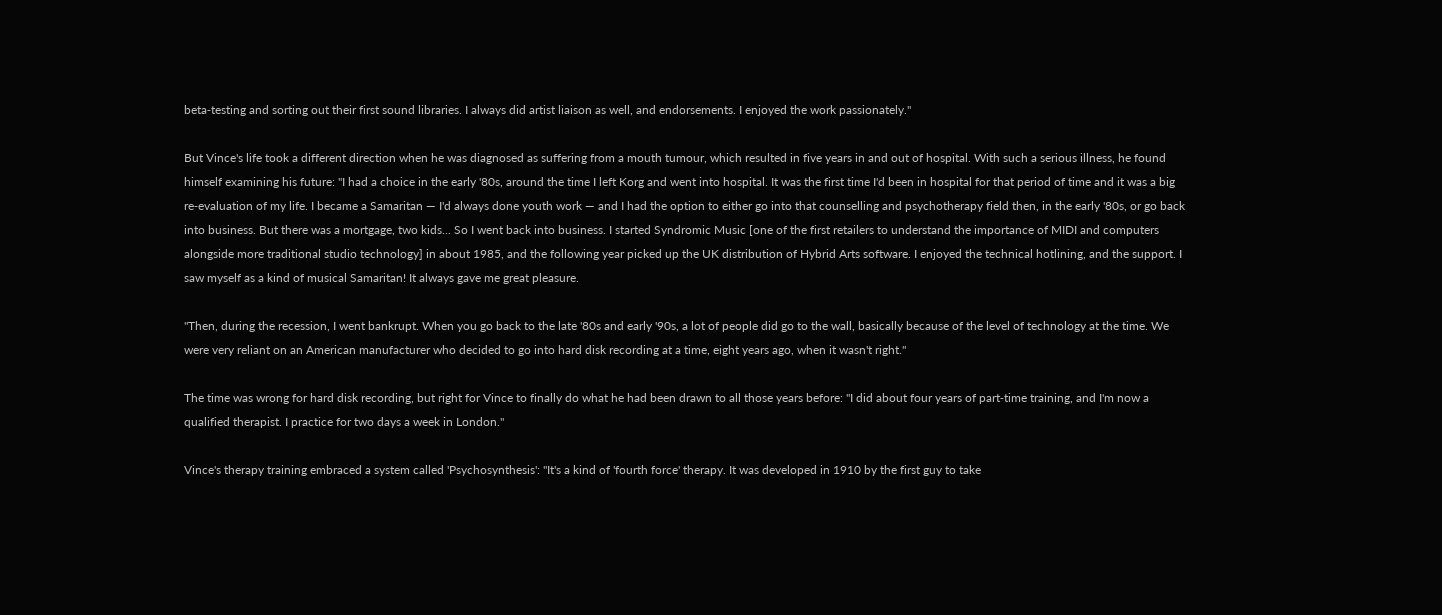beta‑testing and sorting out their first sound libraries. I always did artist liaison as well, and endorsements. I enjoyed the work passionately."

But Vince's life took a different direction when he was diagnosed as suffering from a mouth tumour, which resulted in five years in and out of hospital. With such a serious illness, he found himself examining his future: "I had a choice in the early '80s, around the time I left Korg and went into hospital. It was the first time I'd been in hospital for that period of time and it was a big re‑evaluation of my life. I became a Samaritan — I'd always done youth work — and I had the option to either go into that counselling and psychotherapy field then, in the early '80s, or go back into business. But there was a mortgage, two kids... So I went back into business. I started Syndromic Music [one of the first retailers to understand the importance of MIDI and computers alongside more traditional studio technology] in about 1985, and the following year picked up the UK distribution of Hybrid Arts software. I enjoyed the technical hotlining, and the support. I saw myself as a kind of musical Samaritan! It always gave me great pleasure.

"Then, during the recession, I went bankrupt. When you go back to the late '80s and early '90s, a lot of people did go to the wall, basically because of the level of technology at the time. We were very reliant on an American manufacturer who decided to go into hard disk recording at a time, eight years ago, when it wasn't right."

The time was wrong for hard disk recording, but right for Vince to finally do what he had been drawn to all those years before: "I did about four years of part‑time training, and I'm now a qualified therapist. I practice for two days a week in London."

Vince's therapy training embraced a system called 'Psychosynthesis': "It's a kind of 'fourth force' therapy. It was developed in 1910 by the first guy to take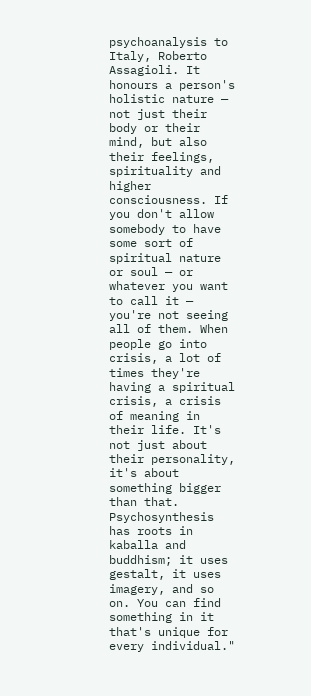psychoanalysis to Italy, Roberto Assagioli. It honours a person's holistic nature — not just their body or their mind, but also their feelings, spirituality and higher consciousness. If you don't allow somebody to have some sort of spiritual nature or soul — or whatever you want to call it — you're not seeing all of them. When people go into crisis, a lot of times they're having a spiritual crisis, a crisis of meaning in their life. It's not just about their personality, it's about something bigger than that. Psychosynthesis has roots in kaballa and buddhism; it uses gestalt, it uses imagery, and so on. You can find something in it that's unique for every individual."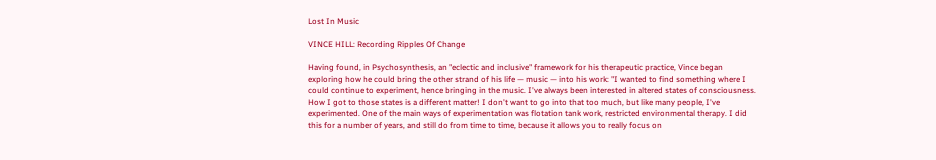Lost In Music

VINCE HILL: Recording Ripples Of Change

Having found, in Psychosynthesis, an "eclectic and inclusive" framework for his therapeutic practice, Vince began exploring how he could bring the other strand of his life — music — into his work: "I wanted to find something where I could continue to experiment, hence bringing in the music. I've always been interested in altered states of consciousness. How I got to those states is a different matter! I don't want to go into that too much, but like many people, I've experimented. One of the main ways of experimentation was flotation tank work, restricted environmental therapy. I did this for a number of years, and still do from time to time, because it allows you to really focus on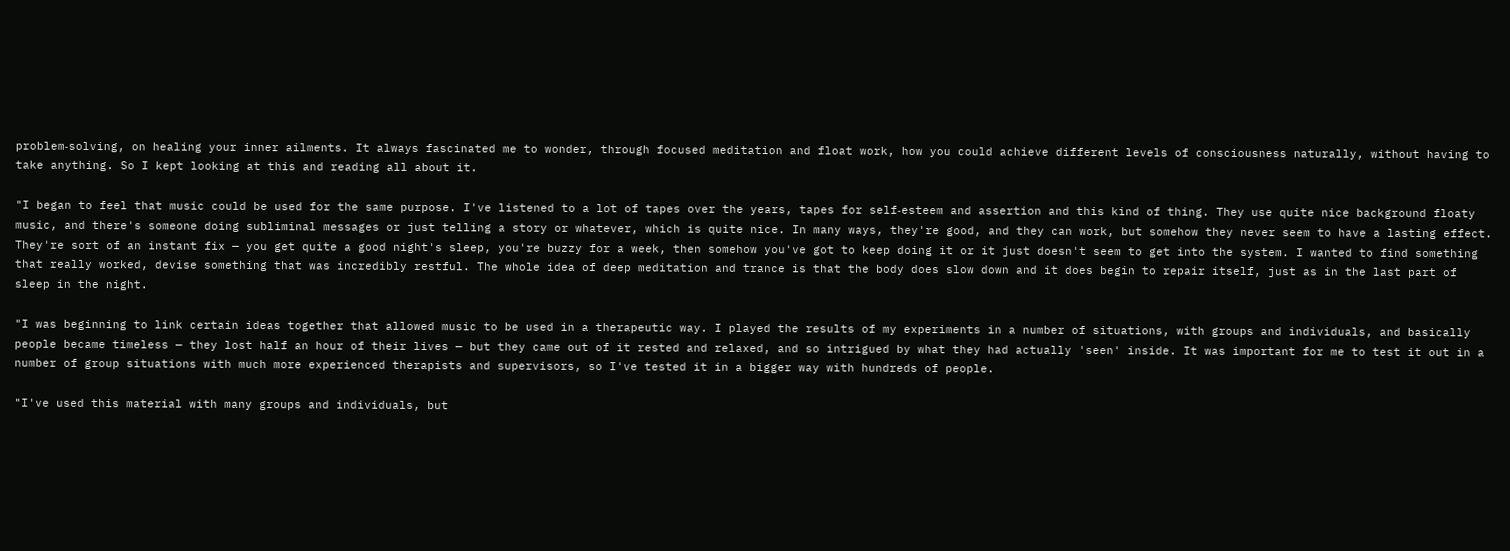problem‑solving, on healing your inner ailments. It always fascinated me to wonder, through focused meditation and float work, how you could achieve different levels of consciousness naturally, without having to take anything. So I kept looking at this and reading all about it.

"I began to feel that music could be used for the same purpose. I've listened to a lot of tapes over the years, tapes for self‑esteem and assertion and this kind of thing. They use quite nice background floaty music, and there's someone doing subliminal messages or just telling a story or whatever, which is quite nice. In many ways, they're good, and they can work, but somehow they never seem to have a lasting effect. They're sort of an instant fix — you get quite a good night's sleep, you're buzzy for a week, then somehow you've got to keep doing it or it just doesn't seem to get into the system. I wanted to find something that really worked, devise something that was incredibly restful. The whole idea of deep meditation and trance is that the body does slow down and it does begin to repair itself, just as in the last part of sleep in the night.

"I was beginning to link certain ideas together that allowed music to be used in a therapeutic way. I played the results of my experiments in a number of situations, with groups and individuals, and basically people became timeless — they lost half an hour of their lives — but they came out of it rested and relaxed, and so intrigued by what they had actually 'seen' inside. It was important for me to test it out in a number of group situations with much more experienced therapists and supervisors, so I've tested it in a bigger way with hundreds of people.

"I've used this material with many groups and individuals, but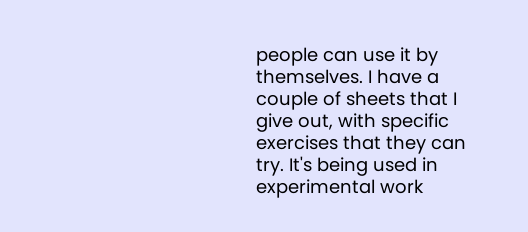people can use it by themselves. I have a couple of sheets that I give out, with specific exercises that they can try. It's being used in experimental work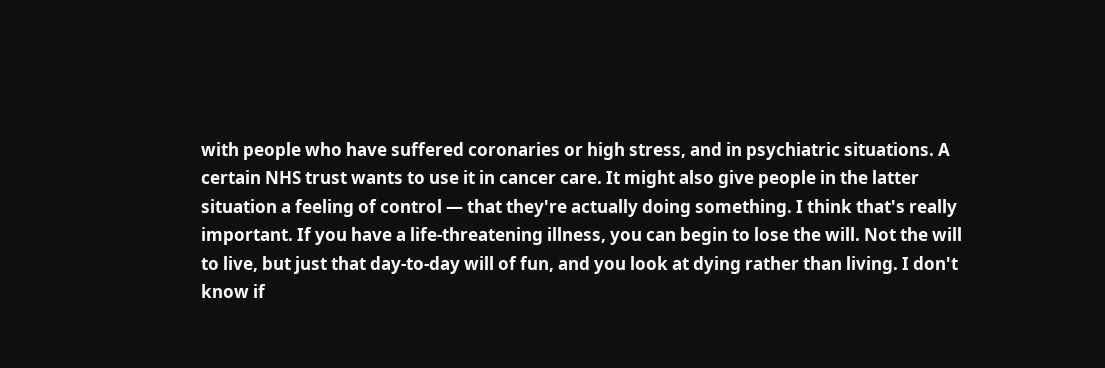with people who have suffered coronaries or high stress, and in psychiatric situations. A certain NHS trust wants to use it in cancer care. It might also give people in the latter situation a feeling of control — that they're actually doing something. I think that's really important. If you have a life‑threatening illness, you can begin to lose the will. Not the will to live, but just that day‑to‑day will of fun, and you look at dying rather than living. I don't know if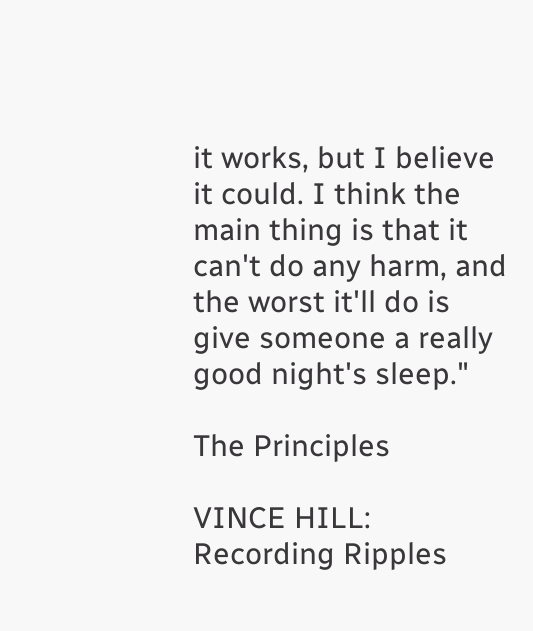it works, but I believe it could. I think the main thing is that it can't do any harm, and the worst it'll do is give someone a really good night's sleep."

The Principles

VINCE HILL: Recording Ripples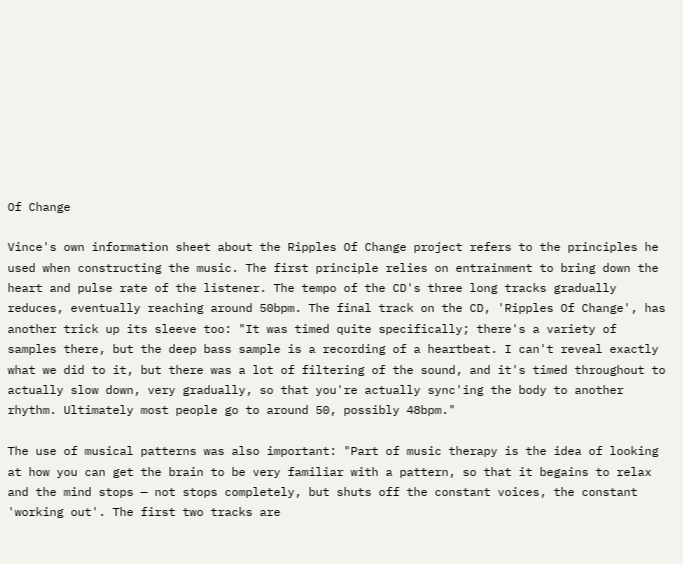Of Change

Vince's own information sheet about the Ripples Of Change project refers to the principles he used when constructing the music. The first principle relies on entrainment to bring down the heart and pulse rate of the listener. The tempo of the CD's three long tracks gradually reduces, eventually reaching around 50bpm. The final track on the CD, 'Ripples Of Change', has another trick up its sleeve too: "It was timed quite specifically; there's a variety of samples there, but the deep bass sample is a recording of a heartbeat. I can't reveal exactly what we did to it, but there was a lot of filtering of the sound, and it's timed throughout to actually slow down, very gradually, so that you're actually sync'ing the body to another rhythm. Ultimately most people go to around 50, possibly 48bpm."

The use of musical patterns was also important: "Part of music therapy is the idea of looking at how you can get the brain to be very familiar with a pattern, so that it begains to relax and the mind stops — not stops completely, but shuts off the constant voices, the constant 'working out'. The first two tracks are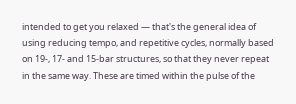intended to get you relaxed — that's the general idea of using reducing tempo, and repetitive cycles, normally based on 19‑, 17‑ and 15‑bar structures, so that they never repeat in the same way. These are timed within the pulse of the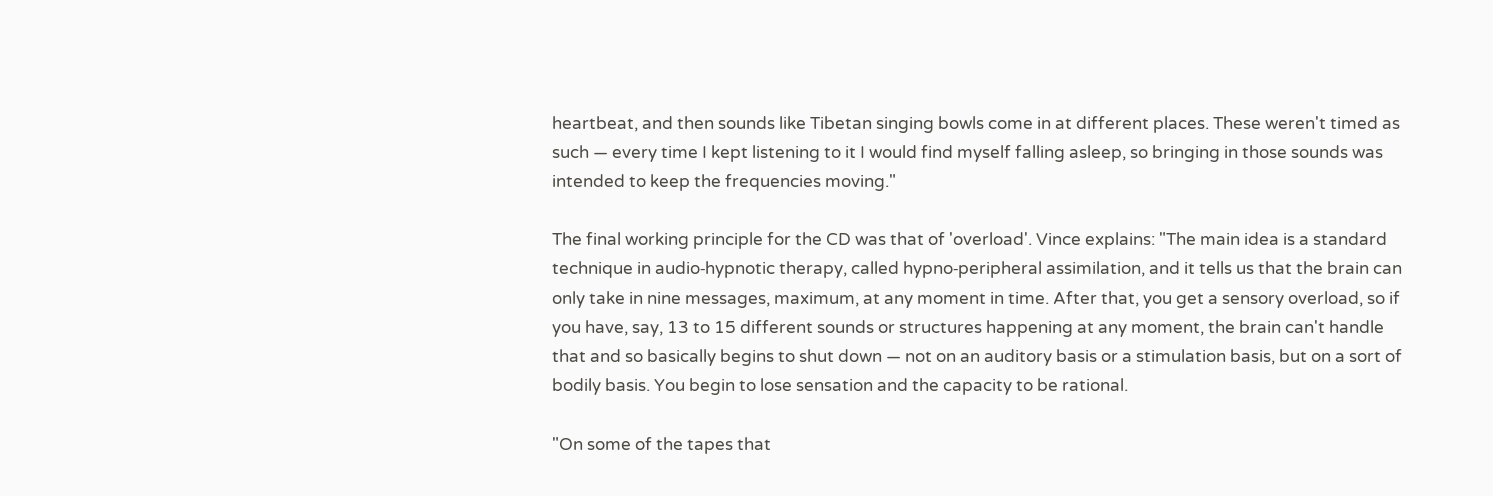heartbeat, and then sounds like Tibetan singing bowls come in at different places. These weren't timed as such — every time I kept listening to it I would find myself falling asleep, so bringing in those sounds was intended to keep the frequencies moving."

The final working principle for the CD was that of 'overload'. Vince explains: "The main idea is a standard technique in audio‑hypnotic therapy, called hypno‑peripheral assimilation, and it tells us that the brain can only take in nine messages, maximum, at any moment in time. After that, you get a sensory overload, so if you have, say, 13 to 15 different sounds or structures happening at any moment, the brain can't handle that and so basically begins to shut down — not on an auditory basis or a stimulation basis, but on a sort of bodily basis. You begin to lose sensation and the capacity to be rational.

"On some of the tapes that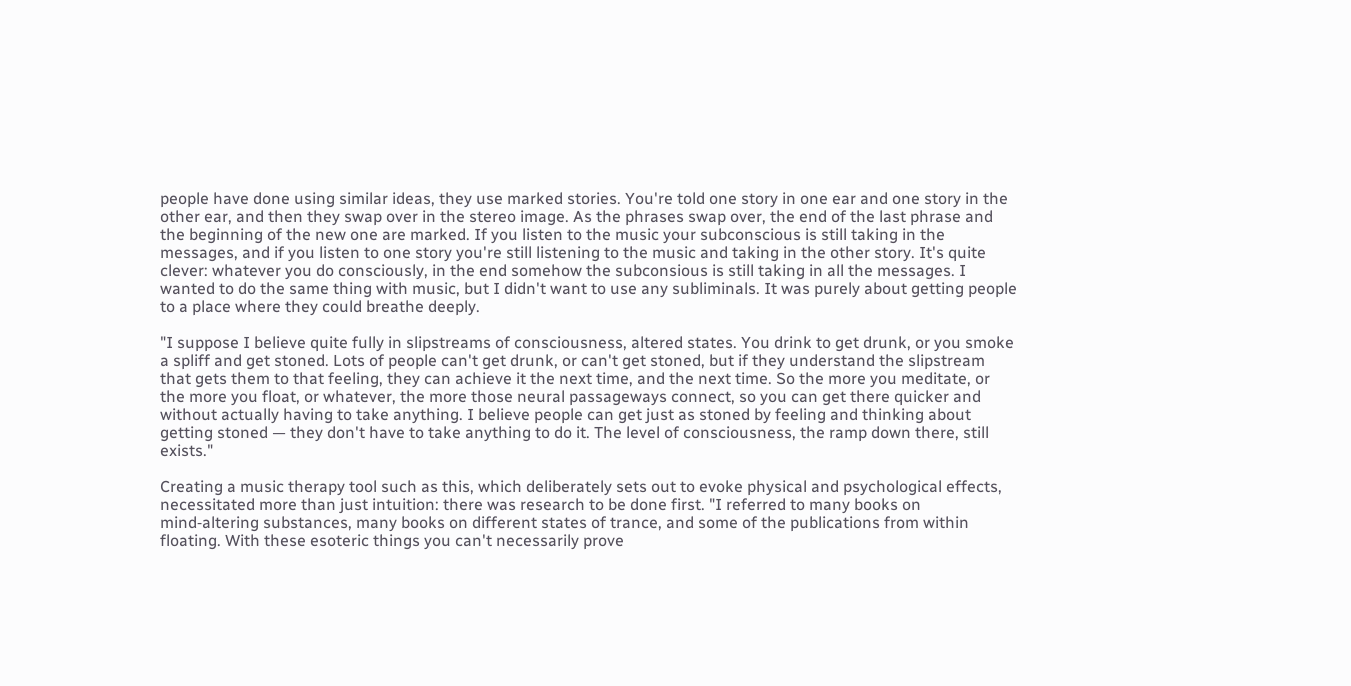people have done using similar ideas, they use marked stories. You're told one story in one ear and one story in the other ear, and then they swap over in the stereo image. As the phrases swap over, the end of the last phrase and the beginning of the new one are marked. If you listen to the music your subconscious is still taking in the messages, and if you listen to one story you're still listening to the music and taking in the other story. It's quite clever: whatever you do consciously, in the end somehow the subconsious is still taking in all the messages. I wanted to do the same thing with music, but I didn't want to use any subliminals. It was purely about getting people to a place where they could breathe deeply.

"I suppose I believe quite fully in slipstreams of consciousness, altered states. You drink to get drunk, or you smoke a spliff and get stoned. Lots of people can't get drunk, or can't get stoned, but if they understand the slipstream that gets them to that feeling, they can achieve it the next time, and the next time. So the more you meditate, or the more you float, or whatever, the more those neural passageways connect, so you can get there quicker and without actually having to take anything. I believe people can get just as stoned by feeling and thinking about getting stoned — they don't have to take anything to do it. The level of consciousness, the ramp down there, still exists."

Creating a music therapy tool such as this, which deliberately sets out to evoke physical and psychological effects, necessitated more than just intuition: there was research to be done first. "I referred to many books on mind‑altering substances, many books on different states of trance, and some of the publications from within floating. With these esoteric things you can't necessarily prove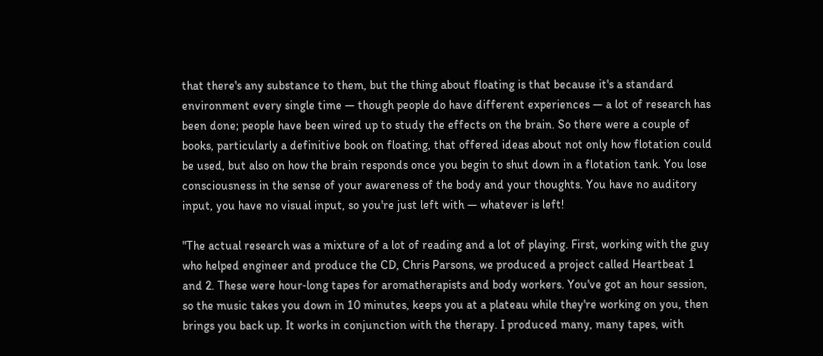that there's any substance to them, but the thing about floating is that because it's a standard environment every single time — though people do have different experiences — a lot of research has been done; people have been wired up to study the effects on the brain. So there were a couple of books, particularly a definitive book on floating, that offered ideas about not only how flotation could be used, but also on how the brain responds once you begin to shut down in a flotation tank. You lose consciousness in the sense of your awareness of the body and your thoughts. You have no auditory input, you have no visual input, so you're just left with — whatever is left!

"The actual research was a mixture of a lot of reading and a lot of playing. First, working with the guy who helped engineer and produce the CD, Chris Parsons, we produced a project called Heartbeat 1 and 2. These were hour‑long tapes for aromatherapists and body workers. You've got an hour session, so the music takes you down in 10 minutes, keeps you at a plateau while they're working on you, then brings you back up. It works in conjunction with the therapy. I produced many, many tapes, with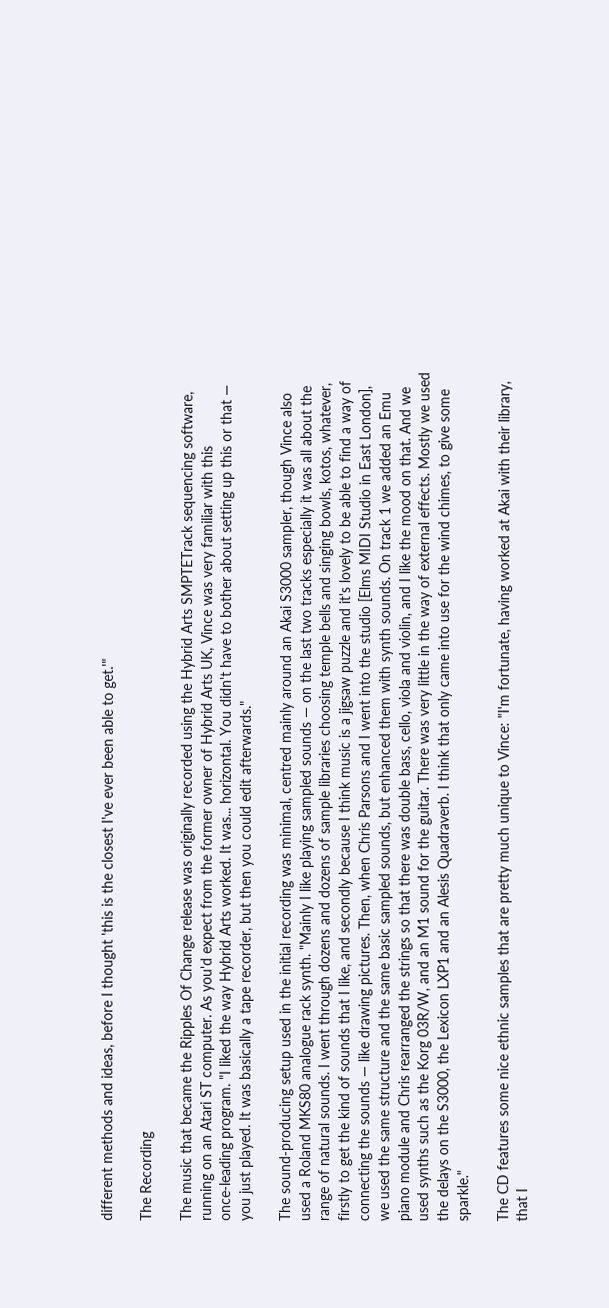different methods and ideas, before I thought 'this is the closest I've ever been able to get.'"

The Recording

The music that became the Ripples Of Change release was originally recorded using the Hybrid Arts SMPTETrack sequencing software, running on an Atari ST computer. As you'd expect from the former owner of Hybrid Arts UK, Vince was very familiar with this once‑leading program. "I liked the way Hybrid Arts worked. It was... horizontal. You didn't have to bother about setting up this or that — you just played. It was basically a tape recorder, but then you could edit afterwards."

The sound‑producing setup used in the initial recording was minimal, centred mainly around an Akai S3000 sampler, though Vince also used a Roland MKS80 analogue rack synth. "Mainly I like playing sampled sounds — on the last two tracks especially it was all about the range of natural sounds. I went through dozens and dozens of sample libraries choosing temple bells and singing bowls, kotos, whatever, firstly to get the kind of sounds that I like, and secondly because I think music is a jigsaw puzzle and it's lovely to be able to find a way of connecting the sounds — like drawing pictures. Then, when Chris Parsons and I went into the studio [Elms MIDI Studio in East London], we used the same structure and the same basic sampled sounds, but enhanced them with synth sounds. On track 1 we added an Emu piano module and Chris rearranged the strings so that there was double bass, cello, viola and violin, and I like the mood on that. And we used synths such as the Korg 03R/W, and an M1 sound for the guitar. There was very little in the way of external effects. Mostly we used the delays on the S3000, the Lexicon LXP1 and an Alesis Quadraverb. I think that only came into use for the wind chimes, to give some sparkle."

The CD features some nice ethnic samples that are pretty much unique to Vince: "I'm fortunate, having worked at Akai with their library, that I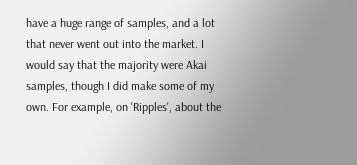have a huge range of samples, and a lot that never went out into the market. I would say that the majority were Akai samples, though I did make some of my own. For example, on 'Ripples', about the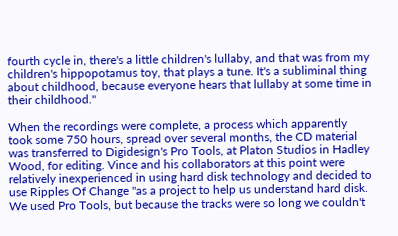fourth cycle in, there's a little children's lullaby, and that was from my children's hippopotamus toy, that plays a tune. It's a subliminal thing about childhood, because everyone hears that lullaby at some time in their childhood."

When the recordings were complete, a process which apparently took some 750 hours, spread over several months, the CD material was transferred to Digidesign's Pro Tools, at Platon Studios in Hadley Wood, for editing. Vince and his collaborators at this point were relatively inexperienced in using hard disk technology and decided to use Ripples Of Change "as a project to help us understand hard disk. We used Pro Tools, but because the tracks were so long we couldn't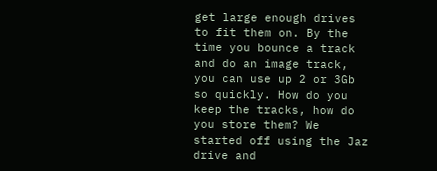get large enough drives to fit them on. By the time you bounce a track and do an image track, you can use up 2 or 3Gb so quickly. How do you keep the tracks, how do you store them? We started off using the Jaz drive and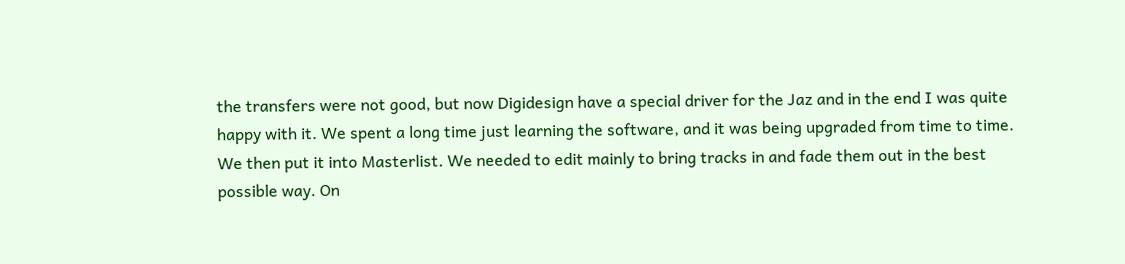the transfers were not good, but now Digidesign have a special driver for the Jaz and in the end I was quite happy with it. We spent a long time just learning the software, and it was being upgraded from time to time. We then put it into Masterlist. We needed to edit mainly to bring tracks in and fade them out in the best possible way. On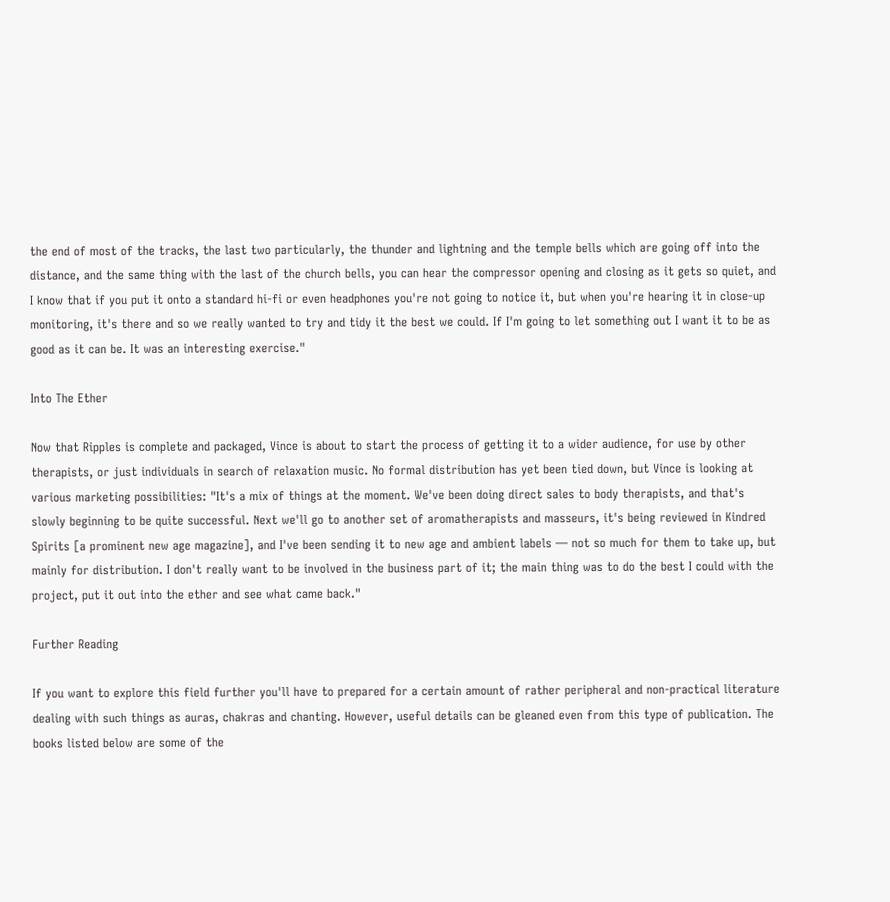the end of most of the tracks, the last two particularly, the thunder and lightning and the temple bells which are going off into the distance, and the same thing with the last of the church bells, you can hear the compressor opening and closing as it gets so quiet, and I know that if you put it onto a standard hi‑fi or even headphones you're not going to notice it, but when you're hearing it in close‑up monitoring, it's there and so we really wanted to try and tidy it the best we could. If I'm going to let something out I want it to be as good as it can be. It was an interesting exercise."

Into The Ether

Now that Ripples is complete and packaged, Vince is about to start the process of getting it to a wider audience, for use by other therapists, or just individuals in search of relaxation music. No formal distribution has yet been tied down, but Vince is looking at various marketing possibilities: "It's a mix of things at the moment. We've been doing direct sales to body therapists, and that's slowly beginning to be quite successful. Next we'll go to another set of aromatherapists and masseurs, it's being reviewed in Kindred Spirits [a prominent new age magazine], and I've been sending it to new age and ambient labels — not so much for them to take up, but mainly for distribution. I don't really want to be involved in the business part of it; the main thing was to do the best I could with the project, put it out into the ether and see what came back."

Further Reading

If you want to explore this field further you'll have to prepared for a certain amount of rather peripheral and non‑practical literature dealing with such things as auras, chakras and chanting. However, useful details can be gleaned even from this type of publication. The books listed below are some of the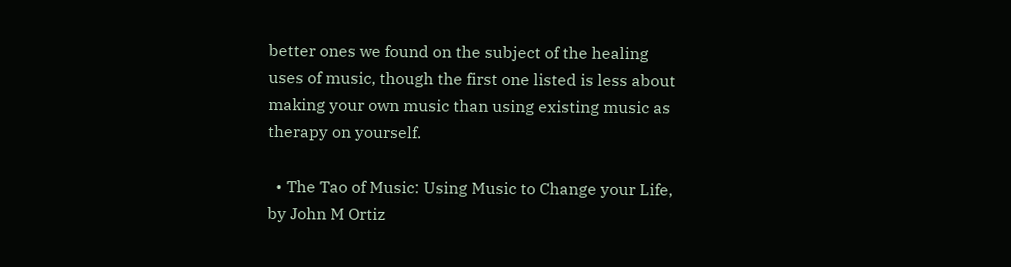better ones we found on the subject of the healing uses of music, though the first one listed is less about making your own music than using existing music as therapy on yourself.

  • The Tao of Music: Using Music to Change your Life, by John M Ortiz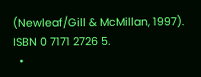(Newleaf/Gill & McMillan, 1997). ISBN 0 7171 2726 5.
  •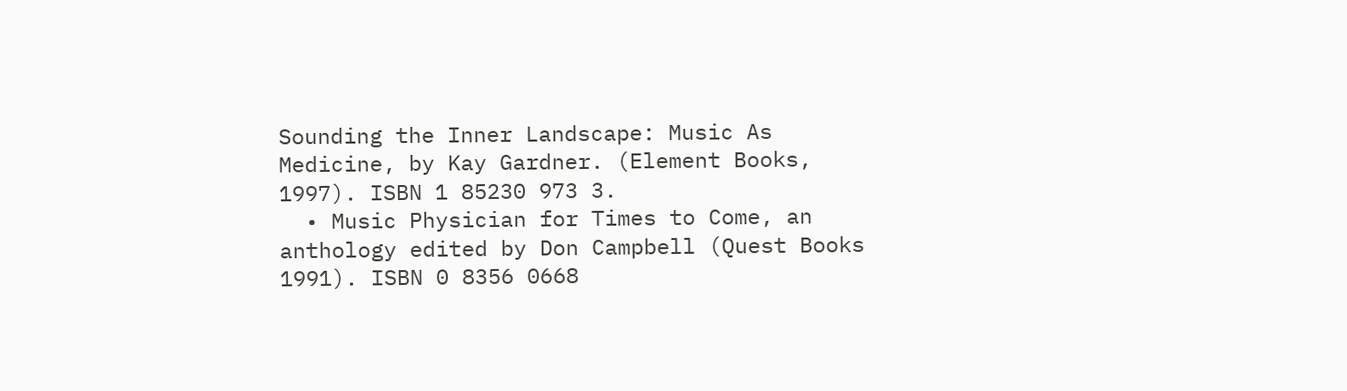Sounding the Inner Landscape: Music As Medicine, by Kay Gardner. (Element Books, 1997). ISBN 1 85230 973 3.
  • Music Physician for Times to Come, an anthology edited by Don Campbell (Quest Books 1991). ISBN 0 8356 0668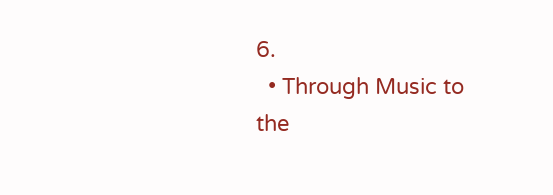6.
  • Through Music to the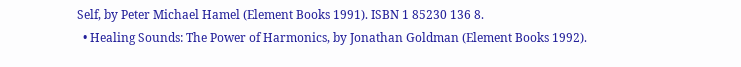Self, by Peter Michael Hamel (Element Books 1991). ISBN 1 85230 136 8.
  • Healing Sounds: The Power of Harmonics, by Jonathan Goldman (Element Books 1992).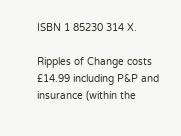ISBN 1 85230 314 X.

Ripples of Change costs £14.99 including P&P and insurance (within the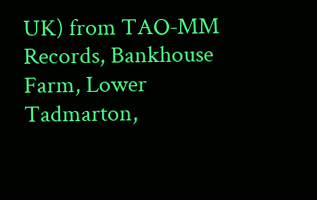UK) from TAO‑MM Records, Bankhouse Farm, Lower Tadmarton,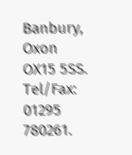Banbury, Oxon OX15 5SS. Tel/Fax: 01295 780261.